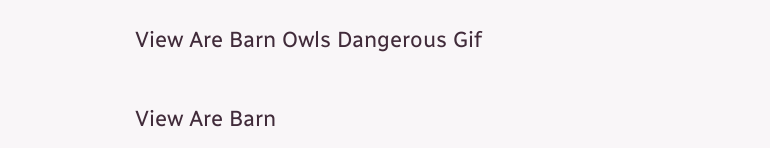View Are Barn Owls Dangerous Gif

View Are Barn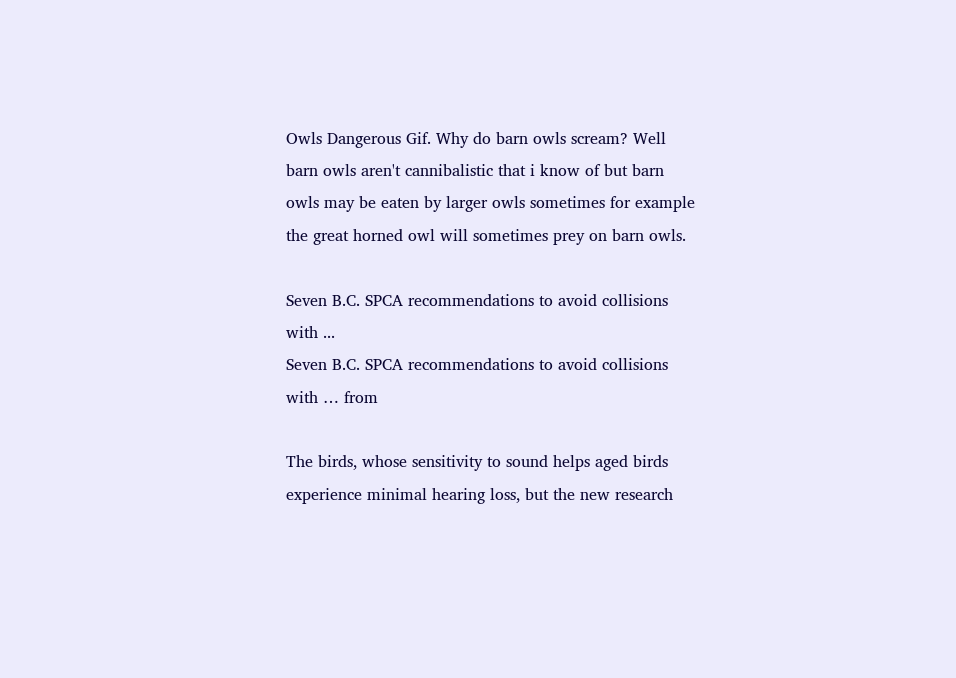Owls Dangerous Gif. Why do barn owls scream? Well barn owls aren't cannibalistic that i know of but barn owls may be eaten by larger owls sometimes for example the great horned owl will sometimes prey on barn owls.

Seven B.C. SPCA recommendations to avoid collisions with ...
Seven B.C. SPCA recommendations to avoid collisions with … from

The birds, whose sensitivity to sound helps aged birds experience minimal hearing loss, but the new research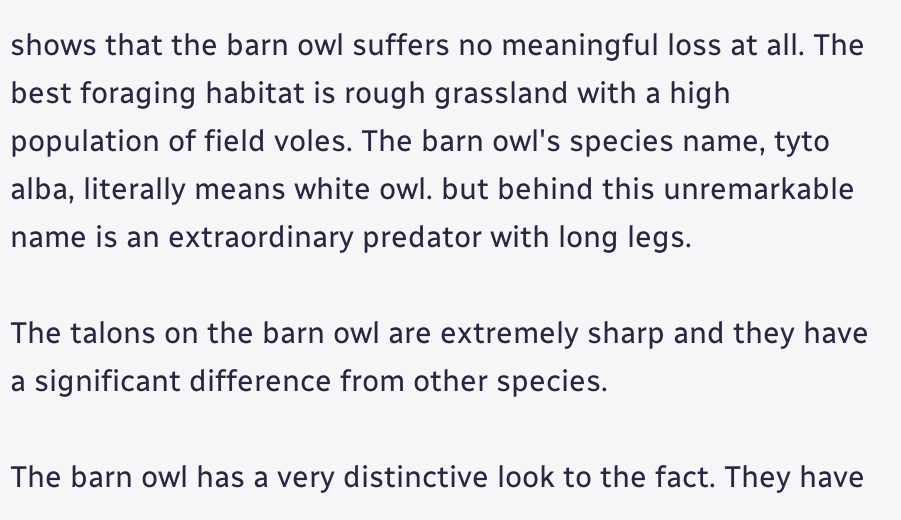shows that the barn owl suffers no meaningful loss at all. The best foraging habitat is rough grassland with a high population of field voles. The barn owl's species name, tyto alba, literally means white owl. but behind this unremarkable name is an extraordinary predator with long legs.

The talons on the barn owl are extremely sharp and they have a significant difference from other species.

The barn owl has a very distinctive look to the fact. They have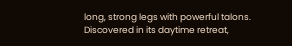long, strong legs with powerful talons. Discovered in its daytime retreat,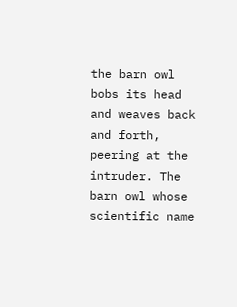the barn owl bobs its head and weaves back and forth, peering at the intruder. The barn owl whose scientific name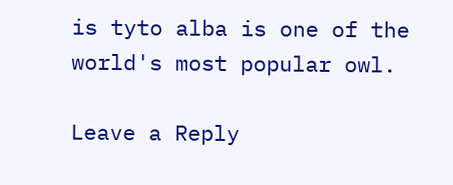is tyto alba is one of the world's most popular owl.

Leave a Reply